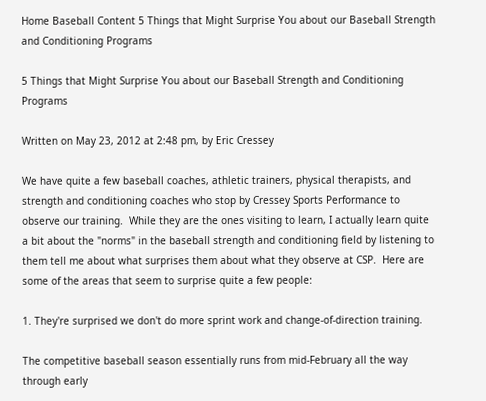Home Baseball Content 5 Things that Might Surprise You about our Baseball Strength and Conditioning Programs

5 Things that Might Surprise You about our Baseball Strength and Conditioning Programs

Written on May 23, 2012 at 2:48 pm, by Eric Cressey

We have quite a few baseball coaches, athletic trainers, physical therapists, and strength and conditioning coaches who stop by Cressey Sports Performance to observe our training.  While they are the ones visiting to learn, I actually learn quite a bit about the "norms" in the baseball strength and conditioning field by listening to them tell me about what surprises them about what they observe at CSP.  Here are some of the areas that seem to surprise quite a few people:

1. They're surprised we don't do more sprint work and change-of-direction training.

The competitive baseball season essentially runs from mid-February all the way through early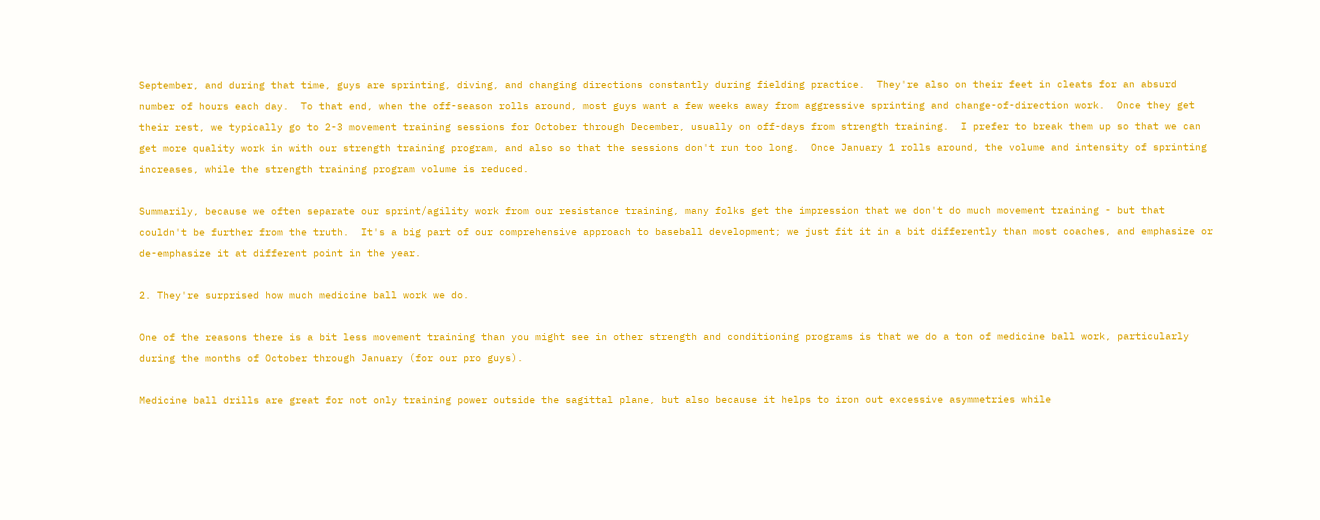September, and during that time, guys are sprinting, diving, and changing directions constantly during fielding practice.  They're also on their feet in cleats for an absurd number of hours each day.  To that end, when the off-season rolls around, most guys want a few weeks away from aggressive sprinting and change-of-direction work.  Once they get their rest, we typically go to 2-3 movement training sessions for October through December, usually on off-days from strength training.  I prefer to break them up so that we can get more quality work in with our strength training program, and also so that the sessions don't run too long.  Once January 1 rolls around, the volume and intensity of sprinting increases, while the strength training program volume is reduced.

Summarily, because we often separate our sprint/agility work from our resistance training, many folks get the impression that we don't do much movement training - but that couldn't be further from the truth.  It's a big part of our comprehensive approach to baseball development; we just fit it in a bit differently than most coaches, and emphasize or de-emphasize it at different point in the year.

2. They're surprised how much medicine ball work we do.

One of the reasons there is a bit less movement training than you might see in other strength and conditioning programs is that we do a ton of medicine ball work, particularly during the months of October through January (for our pro guys).

Medicine ball drills are great for not only training power outside the sagittal plane, but also because it helps to iron out excessive asymmetries while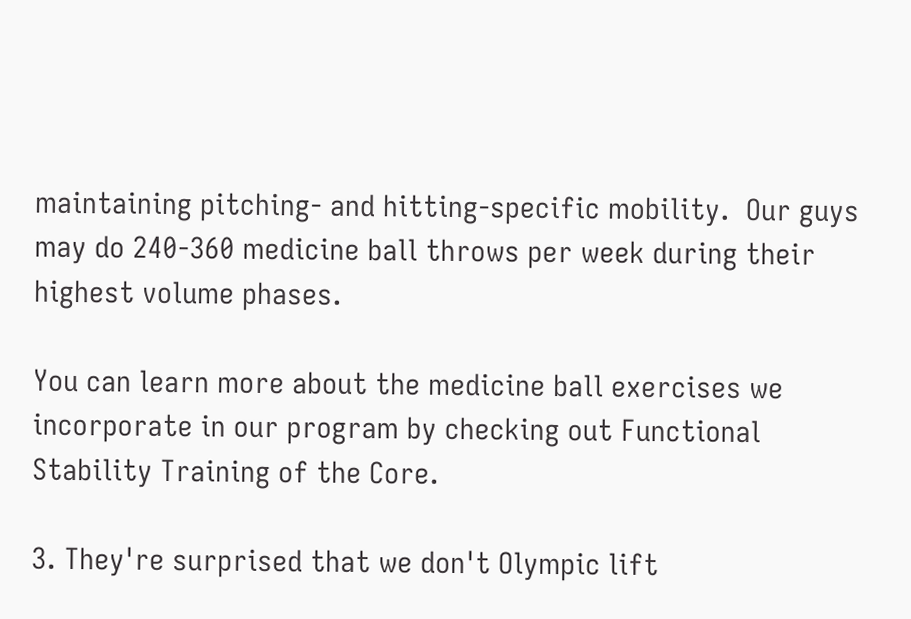maintaining pitching- and hitting-specific mobility.  Our guys may do 240-360 medicine ball throws per week during their highest volume phases.

You can learn more about the medicine ball exercises we incorporate in our program by checking out Functional Stability Training of the Core.

3. They're surprised that we don't Olympic lift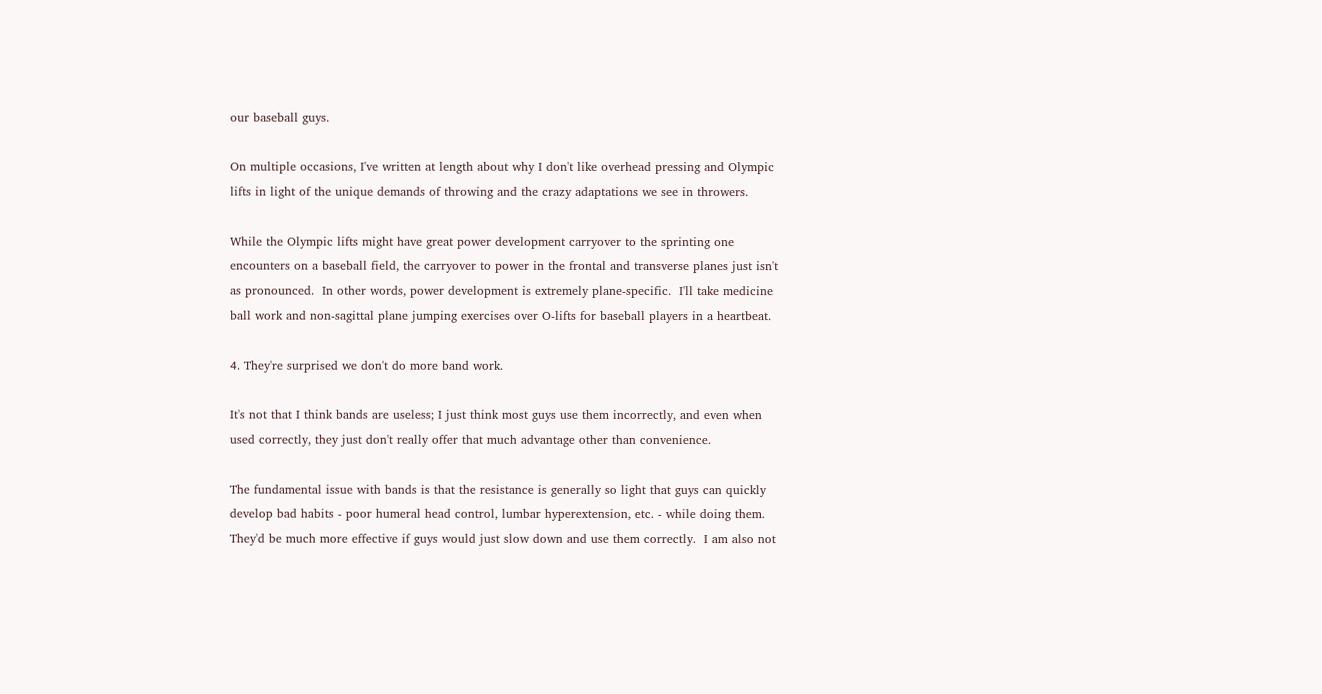our baseball guys.

On multiple occasions, I've written at length about why I don't like overhead pressing and Olympic lifts in light of the unique demands of throwing and the crazy adaptations we see in throwers.

While the Olympic lifts might have great power development carryover to the sprinting one encounters on a baseball field, the carryover to power in the frontal and transverse planes just isn't as pronounced.  In other words, power development is extremely plane-specific.  I'll take medicine ball work and non-sagittal plane jumping exercises over O-lifts for baseball players in a heartbeat.

4. They're surprised we don't do more band work.

It's not that I think bands are useless; I just think most guys use them incorrectly, and even when used correctly, they just don't really offer that much advantage other than convenience.

The fundamental issue with bands is that the resistance is generally so light that guys can quickly develop bad habits - poor humeral head control, lumbar hyperextension, etc. - while doing them.  They'd be much more effective if guys would just slow down and use them correctly.  I am also not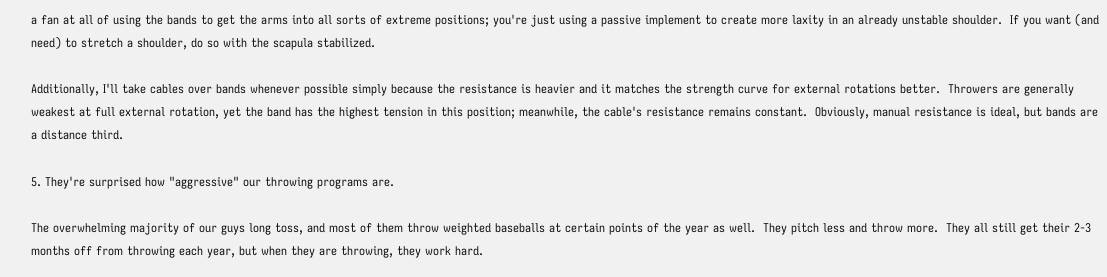a fan at all of using the bands to get the arms into all sorts of extreme positions; you're just using a passive implement to create more laxity in an already unstable shoulder.  If you want (and need) to stretch a shoulder, do so with the scapula stabilized.

Additionally, I'll take cables over bands whenever possible simply because the resistance is heavier and it matches the strength curve for external rotations better.  Throwers are generally weakest at full external rotation, yet the band has the highest tension in this position; meanwhile, the cable's resistance remains constant.  Obviously, manual resistance is ideal, but bands are a distance third.

5. They're surprised how "aggressive" our throwing programs are.

The overwhelming majority of our guys long toss, and most of them throw weighted baseballs at certain points of the year as well.  They pitch less and throw more.  They all still get their 2-3 months off from throwing each year, but when they are throwing, they work hard.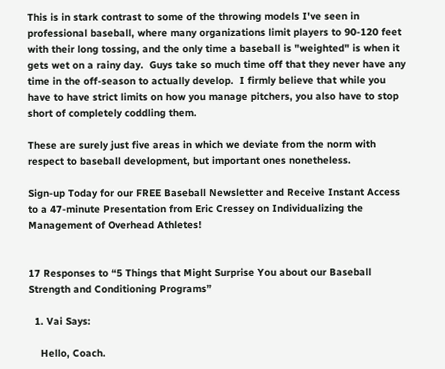This is in stark contrast to some of the throwing models I've seen in professional baseball, where many organizations limit players to 90-120 feet with their long tossing, and the only time a baseball is "weighted" is when it gets wet on a rainy day.  Guys take so much time off that they never have any time in the off-season to actually develop.  I firmly believe that while you have to have strict limits on how you manage pitchers, you also have to stop short of completely coddling them.

These are surely just five areas in which we deviate from the norm with respect to baseball development, but important ones nonetheless.

Sign-up Today for our FREE Baseball Newsletter and Receive Instant Access to a 47-minute Presentation from Eric Cressey on Individualizing the Management of Overhead Athletes!


17 Responses to “5 Things that Might Surprise You about our Baseball Strength and Conditioning Programs”

  1. Vai Says:

    Hello, Coach.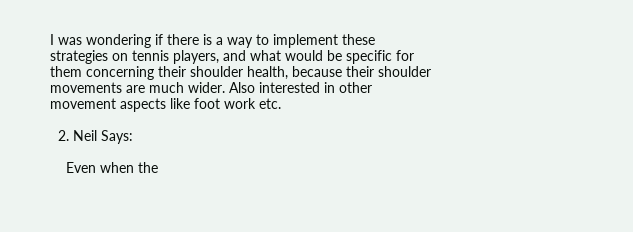I was wondering if there is a way to implement these strategies on tennis players, and what would be specific for them concerning their shoulder health, because their shoulder movements are much wider. Also interested in other movement aspects like foot work etc.

  2. Neil Says:

    Even when the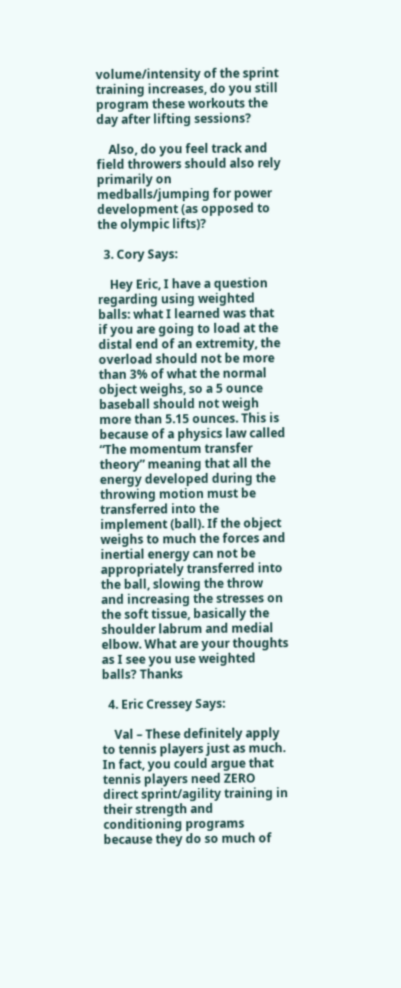volume/intensity of the sprint training increases, do you still program these workouts the day after lifting sessions?

    Also, do you feel track and field throwers should also rely primarily on medballs/jumping for power development (as opposed to the olympic lifts)?

  3. Cory Says:

    Hey Eric, I have a question regarding using weighted balls: what I learned was that if you are going to load at the distal end of an extremity, the overload should not be more than 3% of what the normal object weighs, so a 5 ounce baseball should not weigh more than 5.15 ounces. This is because of a physics law called “The momentum transfer theory” meaning that all the energy developed during the throwing motion must be transferred into the implement (ball). If the object weighs to much the forces and inertial energy can not be appropriately transferred into the ball, slowing the throw and increasing the stresses on the soft tissue, basically the shoulder labrum and medial elbow. What are your thoughts as I see you use weighted balls? Thanks

  4. Eric Cressey Says:

    Val – These definitely apply to tennis players just as much. In fact, you could argue that tennis players need ZERO direct sprint/agility training in their strength and conditioning programs because they do so much of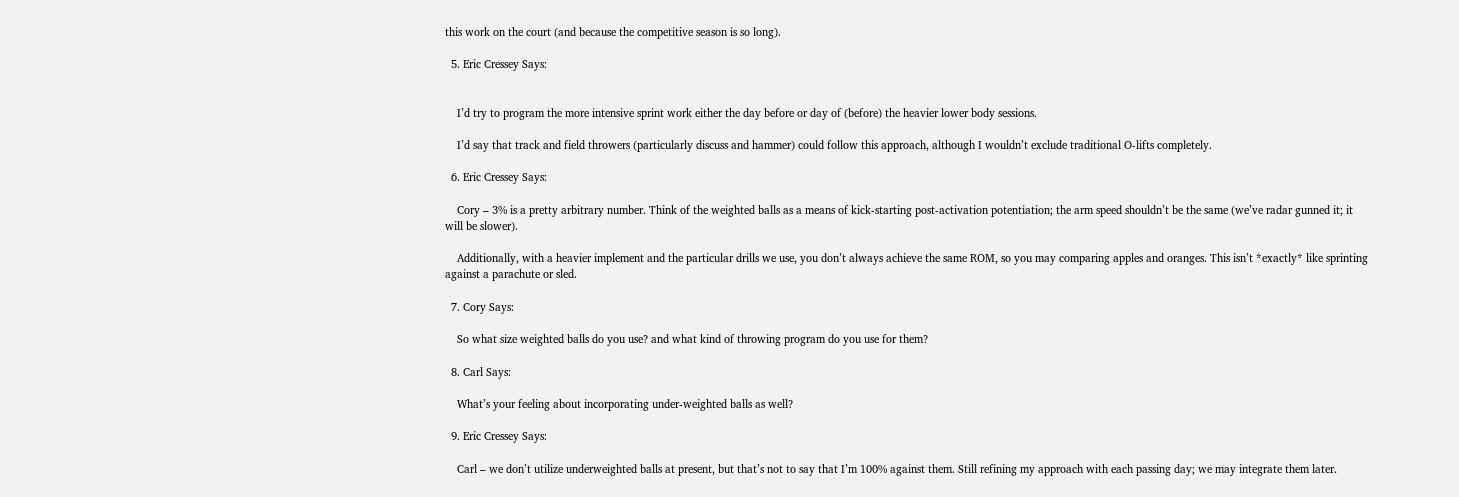this work on the court (and because the competitive season is so long).

  5. Eric Cressey Says:


    I’d try to program the more intensive sprint work either the day before or day of (before) the heavier lower body sessions.

    I’d say that track and field throwers (particularly discuss and hammer) could follow this approach, although I wouldn’t exclude traditional O-lifts completely.

  6. Eric Cressey Says:

    Cory – 3% is a pretty arbitrary number. Think of the weighted balls as a means of kick-starting post-activation potentiation; the arm speed shouldn’t be the same (we’ve radar gunned it; it will be slower).

    Additionally, with a heavier implement and the particular drills we use, you don’t always achieve the same ROM, so you may comparing apples and oranges. This isn’t *exactly* like sprinting against a parachute or sled.

  7. Cory Says:

    So what size weighted balls do you use? and what kind of throwing program do you use for them?

  8. Carl Says:

    What’s your feeling about incorporating under-weighted balls as well?

  9. Eric Cressey Says:

    Carl – we don’t utilize underweighted balls at present, but that’s not to say that I’m 100% against them. Still refining my approach with each passing day; we may integrate them later.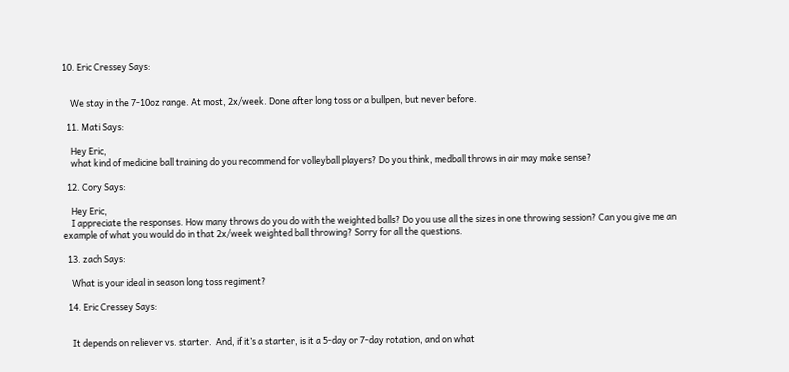10. Eric Cressey Says:


    We stay in the 7-10oz range. At most, 2x/week. Done after long toss or a bullpen, but never before.

  11. Mati Says:

    Hey Eric,
    what kind of medicine ball training do you recommend for volleyball players? Do you think, medball throws in air may make sense?

  12. Cory Says:

    Hey Eric,
    I appreciate the responses. How many throws do you do with the weighted balls? Do you use all the sizes in one throwing session? Can you give me an example of what you would do in that 2x/week weighted ball throwing? Sorry for all the questions.

  13. zach Says:

    What is your ideal in season long toss regiment?

  14. Eric Cressey Says:


    It depends on reliever vs. starter.  And, if it’s a starter, is it a 5-day or 7-day rotation, and on what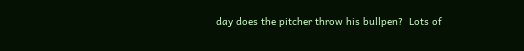day does the pitcher throw his bullpen?  Lots of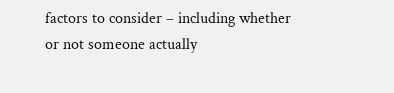factors to consider – including whether or not someone actually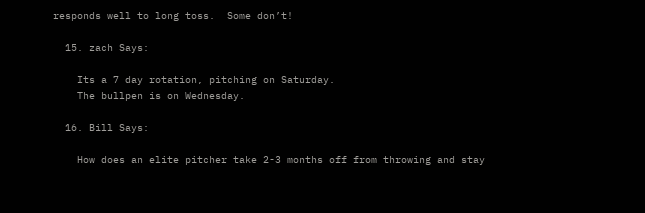responds well to long toss.  Some don’t!

  15. zach Says:

    Its a 7 day rotation, pitching on Saturday.
    The bullpen is on Wednesday.

  16. Bill Says:

    How does an elite pitcher take 2-3 months off from throwing and stay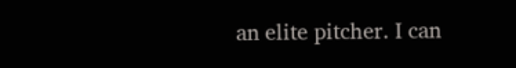an elite pitcher. I can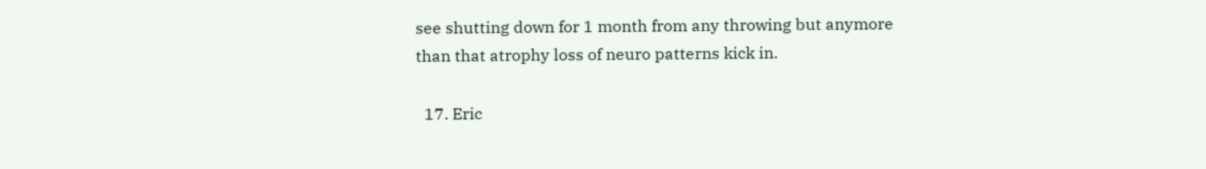see shutting down for 1 month from any throwing but anymore than that atrophy loss of neuro patterns kick in.

  17. Eric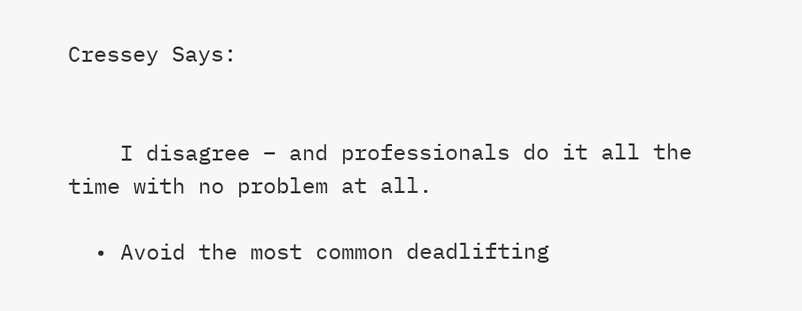Cressey Says:


    I disagree – and professionals do it all the time with no problem at all.

  • Avoid the most common deadlifting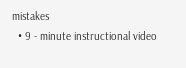mistakes
  • 9 - minute instructional video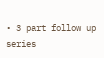• 3 part follow up series